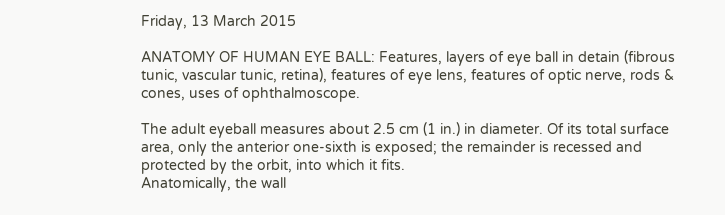Friday, 13 March 2015

ANATOMY OF HUMAN EYE BALL: Features, layers of eye ball in detain (fibrous tunic, vascular tunic, retina), features of eye lens, features of optic nerve, rods & cones, uses of ophthalmoscope.

The adult eyeball measures about 2.5 cm (1 in.) in diameter. Of its total surface area, only the anterior one-sixth is exposed; the remainder is recessed and protected by the orbit, into which it fits.
Anatomically, the wall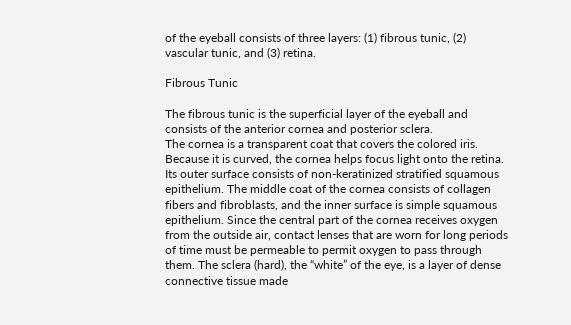of the eyeball consists of three layers: (1) fibrous tunic, (2) vascular tunic, and (3) retina.

Fibrous Tunic

The fibrous tunic is the superficial layer of the eyeball and consists of the anterior cornea and posterior sclera.
The cornea is a transparent coat that covers the colored iris. Because it is curved, the cornea helps focus light onto the retina. Its outer surface consists of non-keratinized stratified squamous epithelium. The middle coat of the cornea consists of collagen fibers and fibroblasts, and the inner surface is simple squamous epithelium. Since the central part of the cornea receives oxygen from the outside air, contact lenses that are worn for long periods of time must be permeable to permit oxygen to pass through them. The sclera (hard), the “white” of the eye, is a layer of dense connective tissue made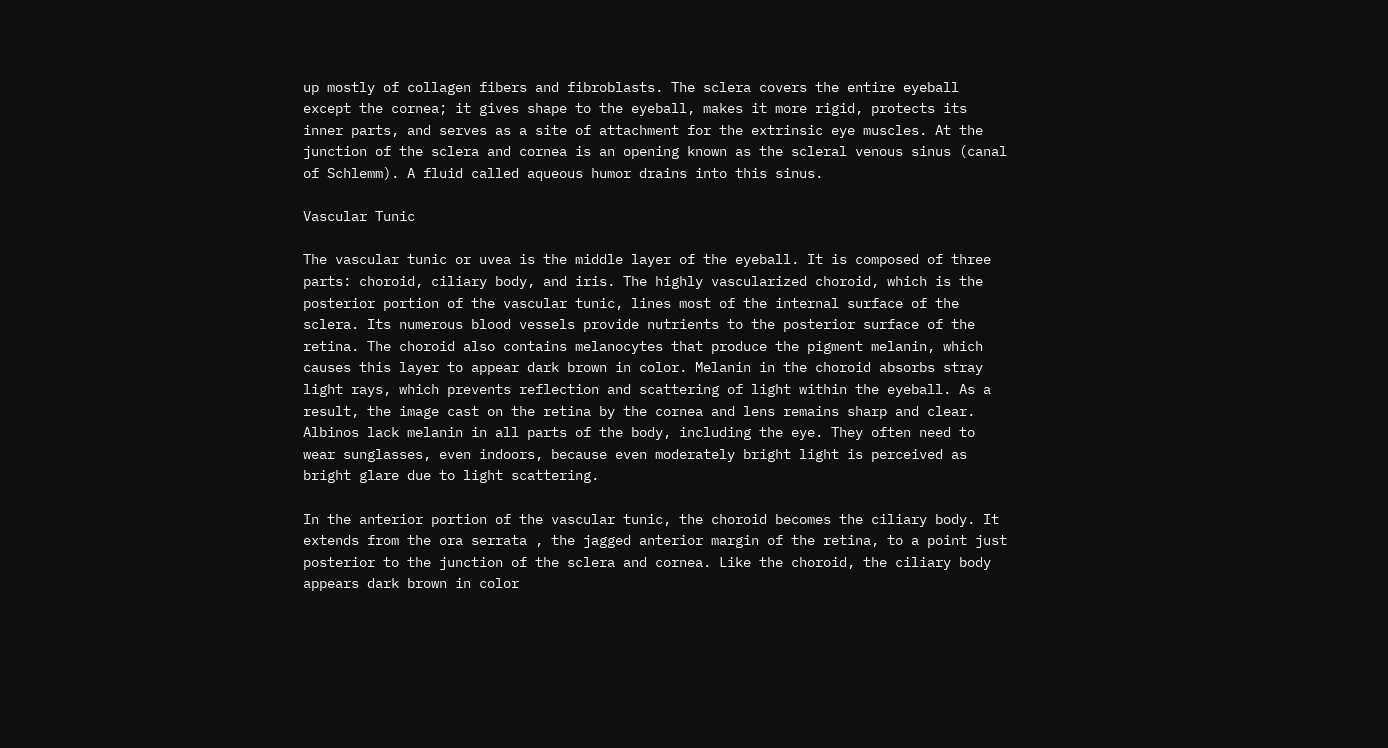up mostly of collagen fibers and fibroblasts. The sclera covers the entire eyeball except the cornea; it gives shape to the eyeball, makes it more rigid, protects its inner parts, and serves as a site of attachment for the extrinsic eye muscles. At the junction of the sclera and cornea is an opening known as the scleral venous sinus (canal of Schlemm). A fluid called aqueous humor drains into this sinus.

Vascular Tunic

The vascular tunic or uvea is the middle layer of the eyeball. It is composed of three parts: choroid, ciliary body, and iris. The highly vascularized choroid, which is the posterior portion of the vascular tunic, lines most of the internal surface of the sclera. Its numerous blood vessels provide nutrients to the posterior surface of the retina. The choroid also contains melanocytes that produce the pigment melanin, which causes this layer to appear dark brown in color. Melanin in the choroid absorbs stray light rays, which prevents reflection and scattering of light within the eyeball. As a result, the image cast on the retina by the cornea and lens remains sharp and clear. Albinos lack melanin in all parts of the body, including the eye. They often need to wear sunglasses, even indoors, because even moderately bright light is perceived as bright glare due to light scattering.

In the anterior portion of the vascular tunic, the choroid becomes the ciliary body. It extends from the ora serrata , the jagged anterior margin of the retina, to a point just posterior to the junction of the sclera and cornea. Like the choroid, the ciliary body appears dark brown in color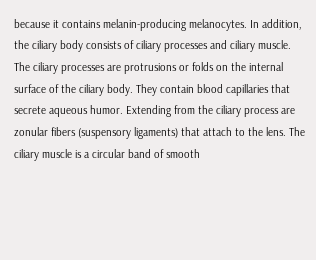because it contains melanin-producing melanocytes. In addition, the ciliary body consists of ciliary processes and ciliary muscle. The ciliary processes are protrusions or folds on the internal surface of the ciliary body. They contain blood capillaries that secrete aqueous humor. Extending from the ciliary process are zonular fibers (suspensory ligaments) that attach to the lens. The ciliary muscle is a circular band of smooth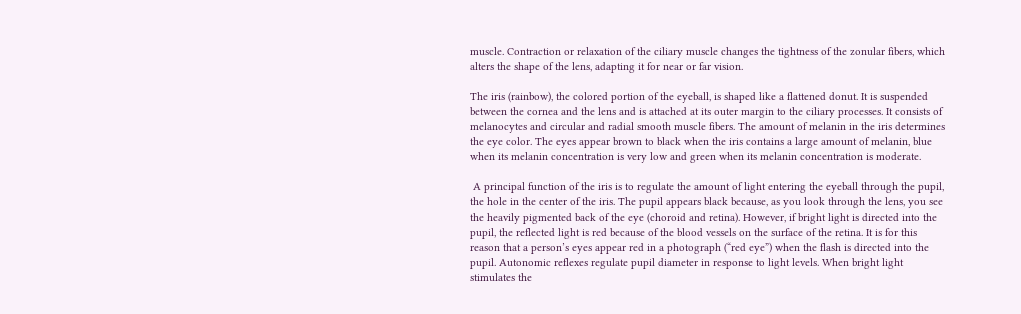muscle. Contraction or relaxation of the ciliary muscle changes the tightness of the zonular fibers, which alters the shape of the lens, adapting it for near or far vision.

The iris (rainbow), the colored portion of the eyeball, is shaped like a flattened donut. It is suspended between the cornea and the lens and is attached at its outer margin to the ciliary processes. It consists of melanocytes and circular and radial smooth muscle fibers. The amount of melanin in the iris determines the eye color. The eyes appear brown to black when the iris contains a large amount of melanin, blue when its melanin concentration is very low and green when its melanin concentration is moderate.

 A principal function of the iris is to regulate the amount of light entering the eyeball through the pupil, the hole in the center of the iris. The pupil appears black because, as you look through the lens, you see the heavily pigmented back of the eye (choroid and retina). However, if bright light is directed into the pupil, the reflected light is red because of the blood vessels on the surface of the retina. It is for this reason that a person’s eyes appear red in a photograph (“red eye”) when the flash is directed into the pupil. Autonomic reflexes regulate pupil diameter in response to light levels. When bright light stimulates the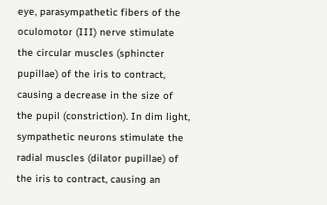eye, parasympathetic fibers of the oculomotor (III) nerve stimulate the circular muscles (sphincter pupillae) of the iris to contract, causing a decrease in the size of the pupil (constriction). In dim light, sympathetic neurons stimulate the radial muscles (dilator pupillae) of the iris to contract, causing an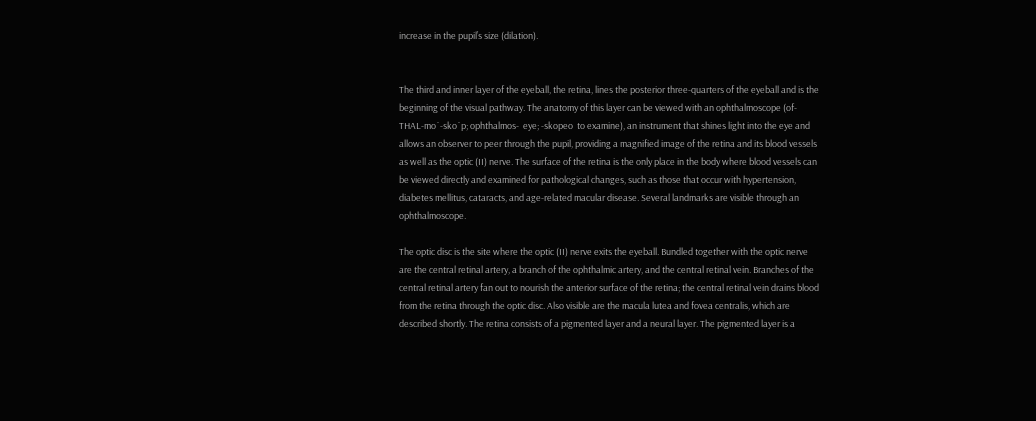increase in the pupil’s size (dilation).


The third and inner layer of the eyeball, the retina, lines the posterior three-quarters of the eyeball and is the beginning of the visual pathway. The anatomy of this layer can be viewed with an ophthalmoscope (of-THAL-mo¯-sko¯p; ophthalmos-  eye; -skopeo  to examine), an instrument that shines light into the eye and allows an observer to peer through the pupil, providing a magnified image of the retina and its blood vessels as well as the optic (II) nerve. The surface of the retina is the only place in the body where blood vessels can be viewed directly and examined for pathological changes, such as those that occur with hypertension, diabetes mellitus, cataracts, and age-related macular disease. Several landmarks are visible through an ophthalmoscope.

The optic disc is the site where the optic (II) nerve exits the eyeball. Bundled together with the optic nerve are the central retinal artery, a branch of the ophthalmic artery, and the central retinal vein. Branches of the central retinal artery fan out to nourish the anterior surface of the retina; the central retinal vein drains blood from the retina through the optic disc. Also visible are the macula lutea and fovea centralis, which are described shortly. The retina consists of a pigmented layer and a neural layer. The pigmented layer is a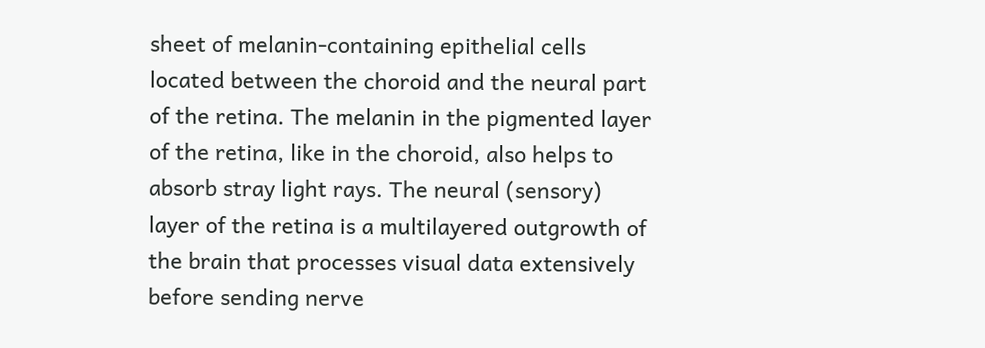sheet of melanin-containing epithelial cells located between the choroid and the neural part of the retina. The melanin in the pigmented layer of the retina, like in the choroid, also helps to absorb stray light rays. The neural (sensory) layer of the retina is a multilayered outgrowth of the brain that processes visual data extensively before sending nerve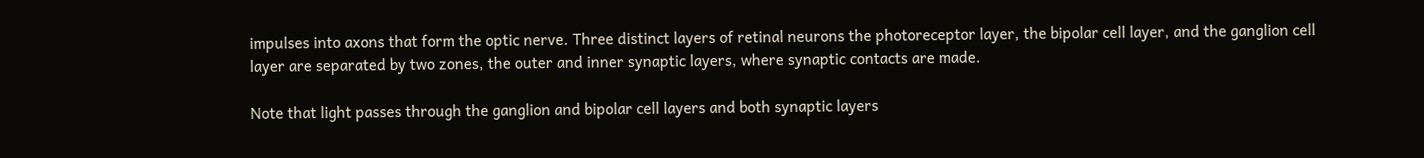impulses into axons that form the optic nerve. Three distinct layers of retinal neurons the photoreceptor layer, the bipolar cell layer, and the ganglion cell layer are separated by two zones, the outer and inner synaptic layers, where synaptic contacts are made.

Note that light passes through the ganglion and bipolar cell layers and both synaptic layers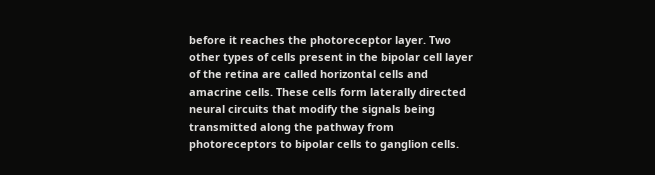before it reaches the photoreceptor layer. Two other types of cells present in the bipolar cell layer of the retina are called horizontal cells and amacrine cells. These cells form laterally directed neural circuits that modify the signals being transmitted along the pathway from photoreceptors to bipolar cells to ganglion cells.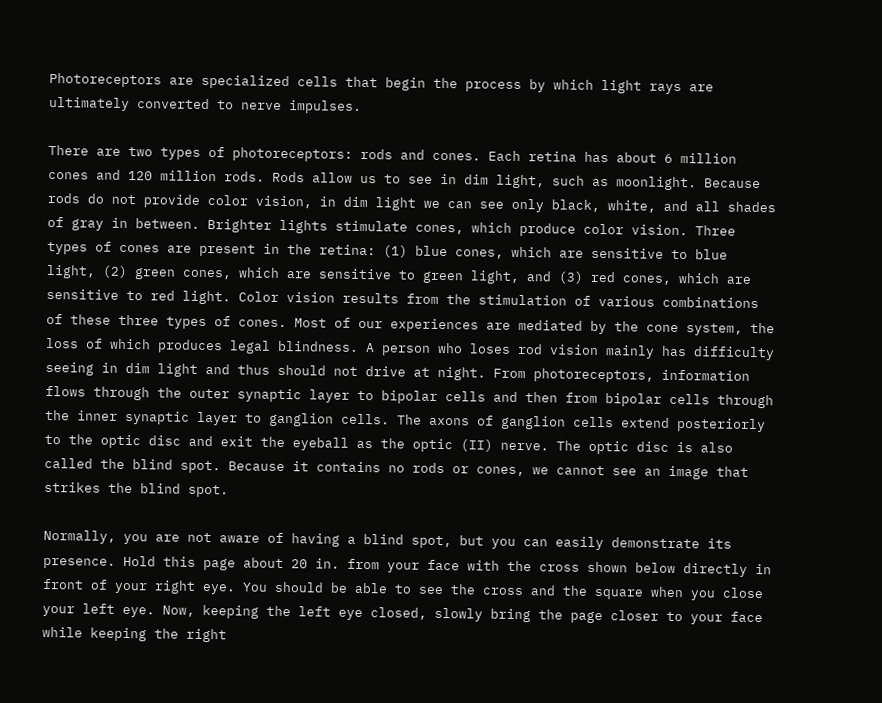Photoreceptors are specialized cells that begin the process by which light rays are ultimately converted to nerve impulses.

There are two types of photoreceptors: rods and cones. Each retina has about 6 million cones and 120 million rods. Rods allow us to see in dim light, such as moonlight. Because rods do not provide color vision, in dim light we can see only black, white, and all shades of gray in between. Brighter lights stimulate cones, which produce color vision. Three types of cones are present in the retina: (1) blue cones, which are sensitive to blue light, (2) green cones, which are sensitive to green light, and (3) red cones, which are sensitive to red light. Color vision results from the stimulation of various combinations of these three types of cones. Most of our experiences are mediated by the cone system, the loss of which produces legal blindness. A person who loses rod vision mainly has difficulty seeing in dim light and thus should not drive at night. From photoreceptors, information flows through the outer synaptic layer to bipolar cells and then from bipolar cells through the inner synaptic layer to ganglion cells. The axons of ganglion cells extend posteriorly to the optic disc and exit the eyeball as the optic (II) nerve. The optic disc is also called the blind spot. Because it contains no rods or cones, we cannot see an image that strikes the blind spot.

Normally, you are not aware of having a blind spot, but you can easily demonstrate its presence. Hold this page about 20 in. from your face with the cross shown below directly in front of your right eye. You should be able to see the cross and the square when you close your left eye. Now, keeping the left eye closed, slowly bring the page closer to your face while keeping the right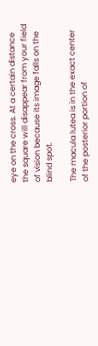eye on the cross. At a certain distance the square will disappear from your field of vision because its image falls on the blind spot.

The macula lutea is in the exact center of the posterior portion of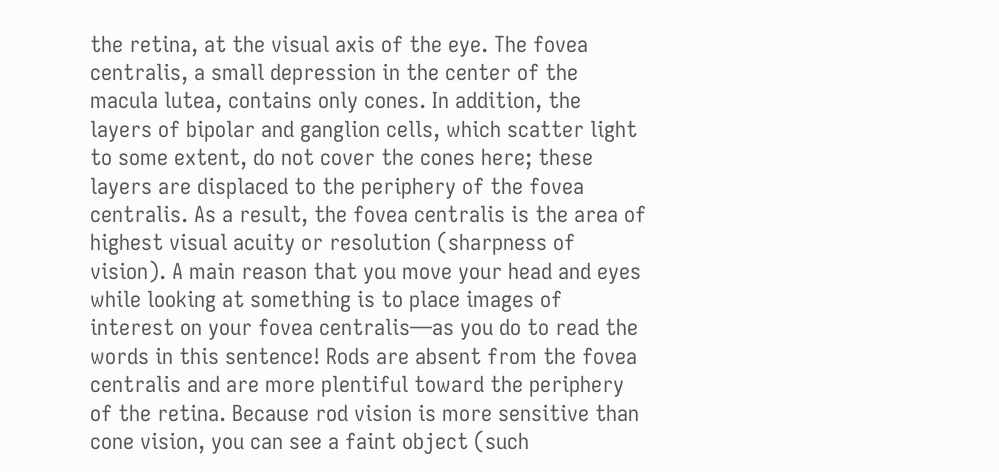the retina, at the visual axis of the eye. The fovea centralis, a small depression in the center of the macula lutea, contains only cones. In addition, the layers of bipolar and ganglion cells, which scatter light to some extent, do not cover the cones here; these layers are displaced to the periphery of the fovea centralis. As a result, the fovea centralis is the area of highest visual acuity or resolution (sharpness of vision). A main reason that you move your head and eyes while looking at something is to place images of interest on your fovea centralis—as you do to read the words in this sentence! Rods are absent from the fovea centralis and are more plentiful toward the periphery of the retina. Because rod vision is more sensitive than cone vision, you can see a faint object (such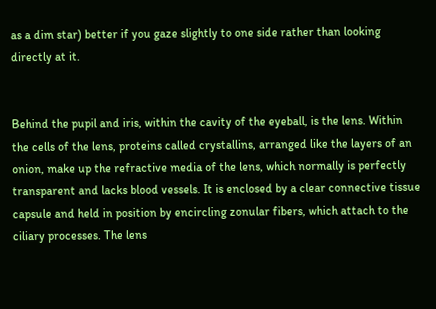as a dim star) better if you gaze slightly to one side rather than looking directly at it.


Behind the pupil and iris, within the cavity of the eyeball, is the lens. Within the cells of the lens, proteins called crystallins, arranged like the layers of an onion, make up the refractive media of the lens, which normally is perfectly transparent and lacks blood vessels. It is enclosed by a clear connective tissue capsule and held in position by encircling zonular fibers, which attach to the ciliary processes. The lens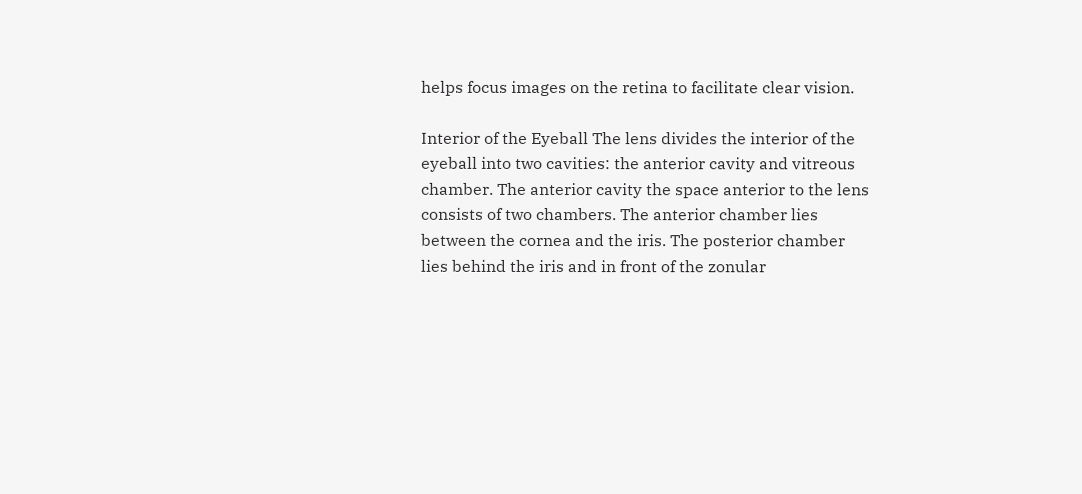helps focus images on the retina to facilitate clear vision.

Interior of the Eyeball The lens divides the interior of the eyeball into two cavities: the anterior cavity and vitreous chamber. The anterior cavity the space anterior to the lens consists of two chambers. The anterior chamber lies between the cornea and the iris. The posterior chamber lies behind the iris and in front of the zonular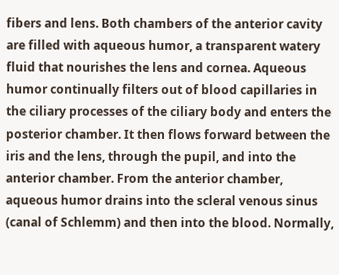fibers and lens. Both chambers of the anterior cavity are filled with aqueous humor, a transparent watery fluid that nourishes the lens and cornea. Aqueous humor continually filters out of blood capillaries in the ciliary processes of the ciliary body and enters the posterior chamber. It then flows forward between the iris and the lens, through the pupil, and into the anterior chamber. From the anterior chamber, aqueous humor drains into the scleral venous sinus (canal of Schlemm) and then into the blood. Normally,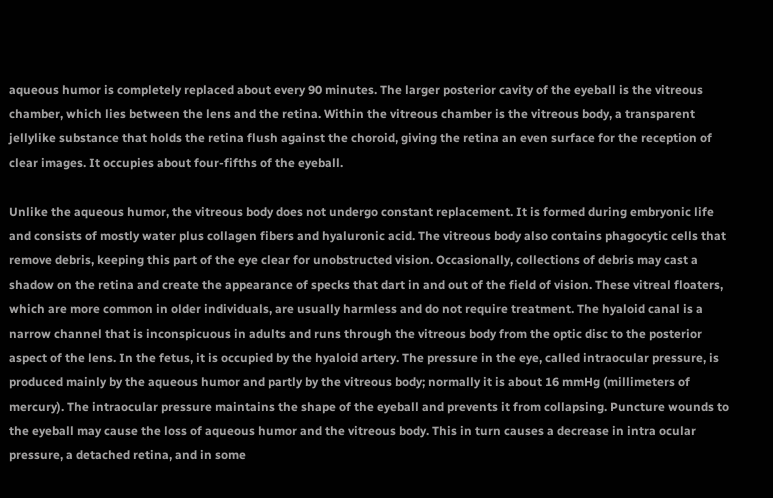aqueous humor is completely replaced about every 90 minutes. The larger posterior cavity of the eyeball is the vitreous chamber, which lies between the lens and the retina. Within the vitreous chamber is the vitreous body, a transparent jellylike substance that holds the retina flush against the choroid, giving the retina an even surface for the reception of clear images. It occupies about four-fifths of the eyeball.

Unlike the aqueous humor, the vitreous body does not undergo constant replacement. It is formed during embryonic life and consists of mostly water plus collagen fibers and hyaluronic acid. The vitreous body also contains phagocytic cells that remove debris, keeping this part of the eye clear for unobstructed vision. Occasionally, collections of debris may cast a shadow on the retina and create the appearance of specks that dart in and out of the field of vision. These vitreal floaters, which are more common in older individuals, are usually harmless and do not require treatment. The hyaloid canal is a narrow channel that is inconspicuous in adults and runs through the vitreous body from the optic disc to the posterior aspect of the lens. In the fetus, it is occupied by the hyaloid artery. The pressure in the eye, called intraocular pressure, is produced mainly by the aqueous humor and partly by the vitreous body; normally it is about 16 mmHg (millimeters of mercury). The intraocular pressure maintains the shape of the eyeball and prevents it from collapsing. Puncture wounds to the eyeball may cause the loss of aqueous humor and the vitreous body. This in turn causes a decrease in intra ocular pressure, a detached retina, and in some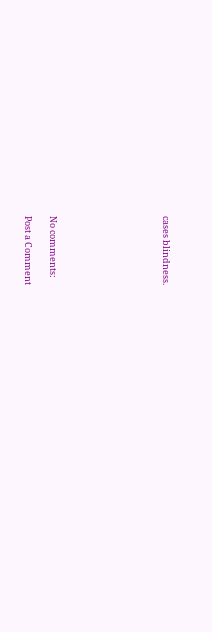cases blindness.








No comments:

Post a Comment